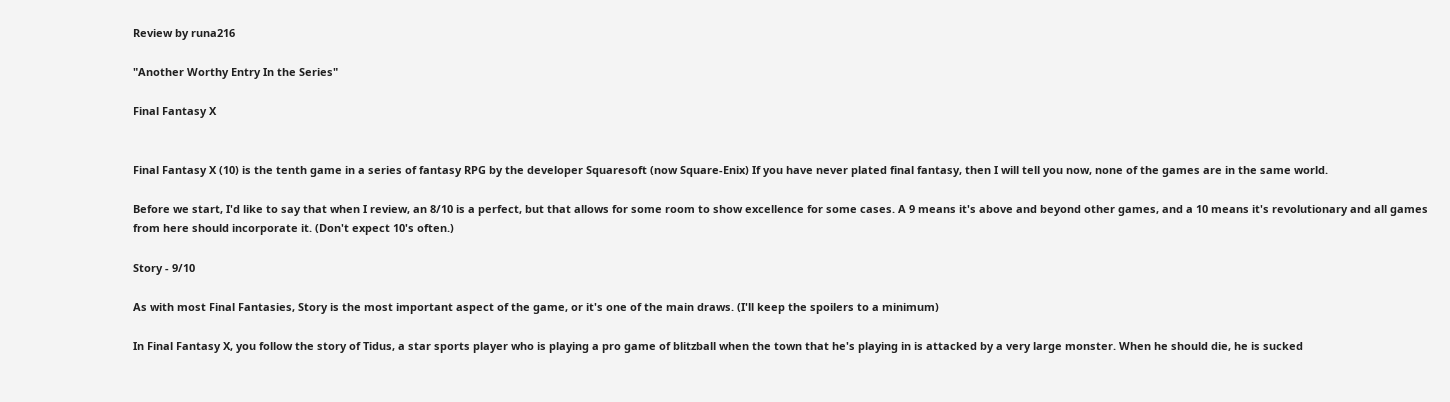Review by runa216

"Another Worthy Entry In the Series"

Final Fantasy X


Final Fantasy X (10) is the tenth game in a series of fantasy RPG by the developer Squaresoft (now Square-Enix) If you have never plated final fantasy, then I will tell you now, none of the games are in the same world.

Before we start, I'd like to say that when I review, an 8/10 is a perfect, but that allows for some room to show excellence for some cases. A 9 means it's above and beyond other games, and a 10 means it's revolutionary and all games from here should incorporate it. (Don't expect 10's often.)

Story - 9/10

As with most Final Fantasies, Story is the most important aspect of the game, or it's one of the main draws. (I'll keep the spoilers to a minimum)

In Final Fantasy X, you follow the story of Tidus, a star sports player who is playing a pro game of blitzball when the town that he's playing in is attacked by a very large monster. When he should die, he is sucked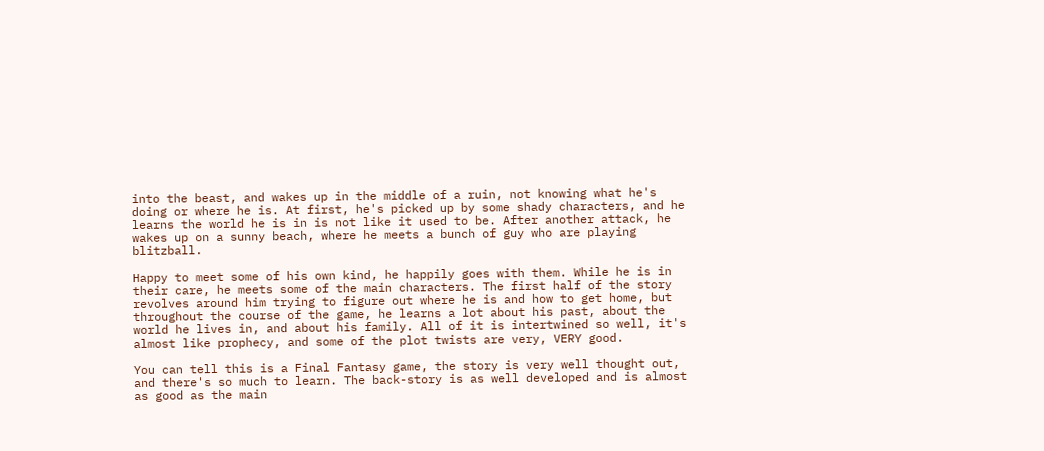into the beast, and wakes up in the middle of a ruin, not knowing what he's doing or where he is. At first, he's picked up by some shady characters, and he learns the world he is in is not like it used to be. After another attack, he wakes up on a sunny beach, where he meets a bunch of guy who are playing blitzball.

Happy to meet some of his own kind, he happily goes with them. While he is in their care, he meets some of the main characters. The first half of the story revolves around him trying to figure out where he is and how to get home, but throughout the course of the game, he learns a lot about his past, about the world he lives in, and about his family. All of it is intertwined so well, it's almost like prophecy, and some of the plot twists are very, VERY good.

You can tell this is a Final Fantasy game, the story is very well thought out, and there's so much to learn. The back-story is as well developed and is almost as good as the main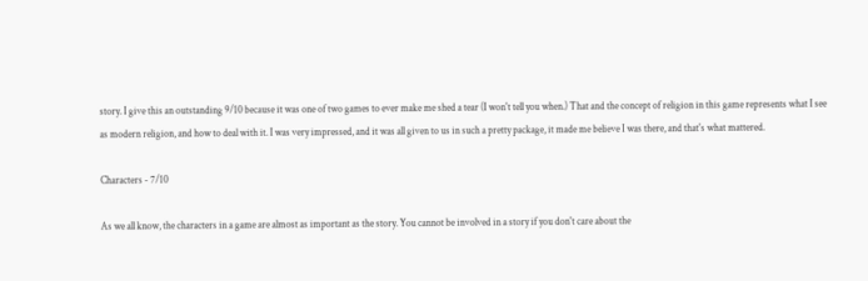story. I give this an outstanding 9/10 because it was one of two games to ever make me shed a tear (I won't tell you when.) That and the concept of religion in this game represents what I see as modern religion, and how to deal with it. I was very impressed, and it was all given to us in such a pretty package, it made me believe I was there, and that's what mattered.

Characters - 7/10

As we all know, the characters in a game are almost as important as the story. You cannot be involved in a story if you don't care about the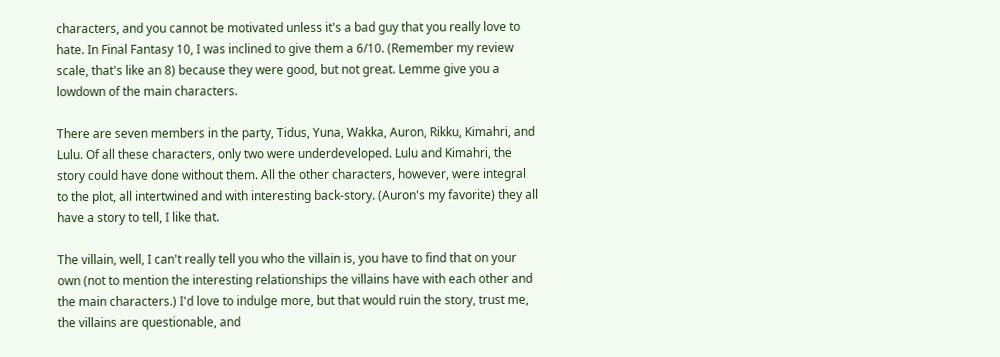characters, and you cannot be motivated unless it's a bad guy that you really love to hate. In Final Fantasy 10, I was inclined to give them a 6/10. (Remember my review scale, that's like an 8) because they were good, but not great. Lemme give you a lowdown of the main characters.

There are seven members in the party, Tidus, Yuna, Wakka, Auron, Rikku, Kimahri, and Lulu. Of all these characters, only two were underdeveloped. Lulu and Kimahri, the story could have done without them. All the other characters, however, were integral to the plot, all intertwined and with interesting back-story. (Auron's my favorite) they all have a story to tell, I like that.

The villain, well, I can't really tell you who the villain is, you have to find that on your own (not to mention the interesting relationships the villains have with each other and the main characters.) I'd love to indulge more, but that would ruin the story, trust me, the villains are questionable, and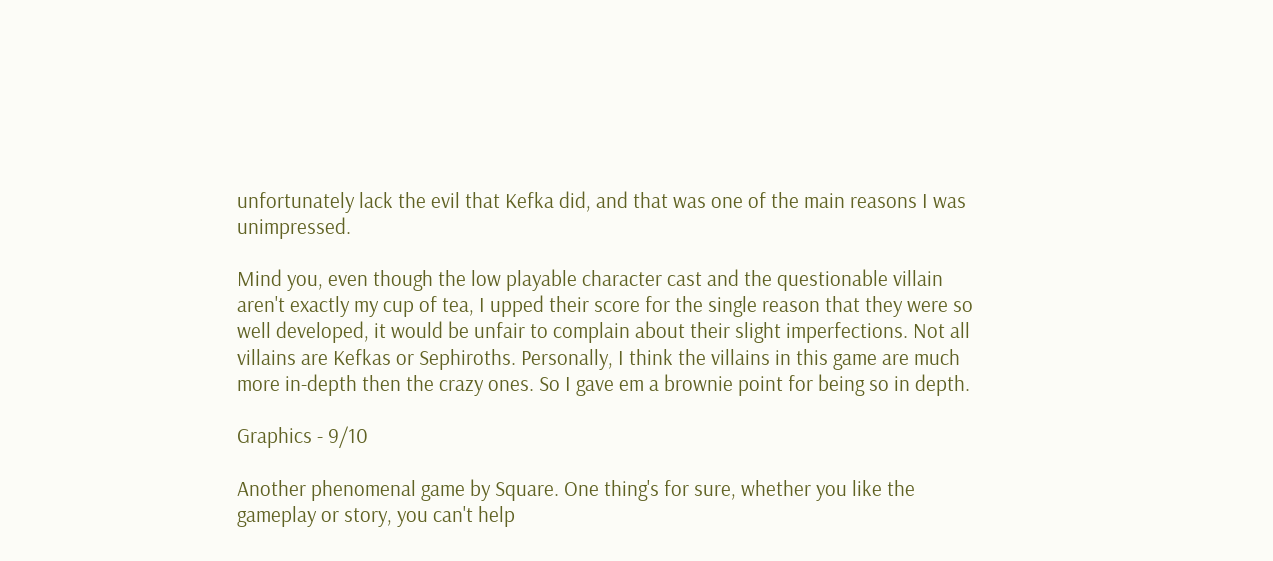unfortunately lack the evil that Kefka did, and that was one of the main reasons I was unimpressed.

Mind you, even though the low playable character cast and the questionable villain aren't exactly my cup of tea, I upped their score for the single reason that they were so well developed, it would be unfair to complain about their slight imperfections. Not all villains are Kefkas or Sephiroths. Personally, I think the villains in this game are much more in-depth then the crazy ones. So I gave em a brownie point for being so in depth.

Graphics - 9/10

Another phenomenal game by Square. One thing's for sure, whether you like the gameplay or story, you can't help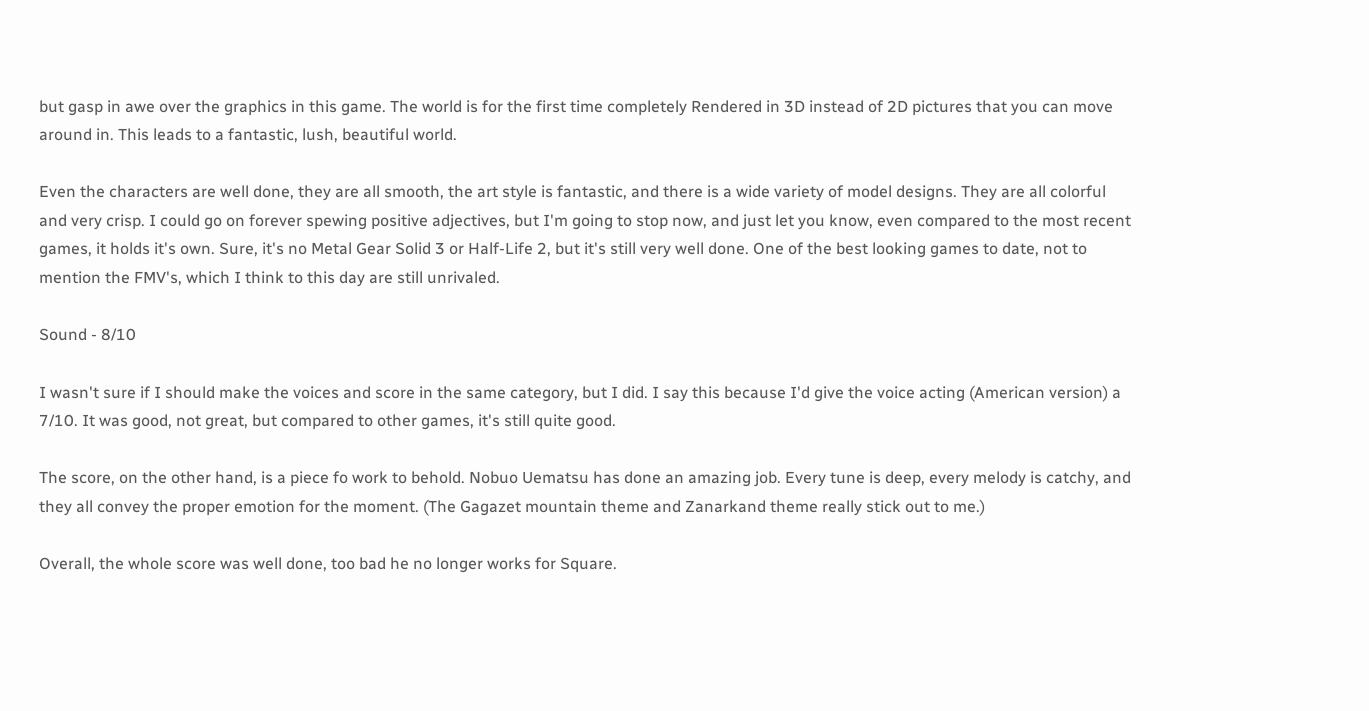but gasp in awe over the graphics in this game. The world is for the first time completely Rendered in 3D instead of 2D pictures that you can move around in. This leads to a fantastic, lush, beautiful world.

Even the characters are well done, they are all smooth, the art style is fantastic, and there is a wide variety of model designs. They are all colorful and very crisp. I could go on forever spewing positive adjectives, but I'm going to stop now, and just let you know, even compared to the most recent games, it holds it's own. Sure, it's no Metal Gear Solid 3 or Half-Life 2, but it's still very well done. One of the best looking games to date, not to mention the FMV's, which I think to this day are still unrivaled.

Sound - 8/10

I wasn't sure if I should make the voices and score in the same category, but I did. I say this because I'd give the voice acting (American version) a 7/10. It was good, not great, but compared to other games, it's still quite good.

The score, on the other hand, is a piece fo work to behold. Nobuo Uematsu has done an amazing job. Every tune is deep, every melody is catchy, and they all convey the proper emotion for the moment. (The Gagazet mountain theme and Zanarkand theme really stick out to me.)

Overall, the whole score was well done, too bad he no longer works for Square.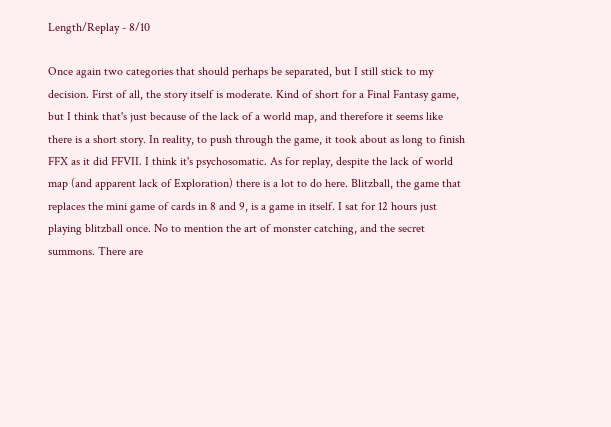Length/Replay - 8/10

Once again two categories that should perhaps be separated, but I still stick to my decision. First of all, the story itself is moderate. Kind of short for a Final Fantasy game, but I think that's just because of the lack of a world map, and therefore it seems like there is a short story. In reality, to push through the game, it took about as long to finish FFX as it did FFVII. I think it's psychosomatic. As for replay, despite the lack of world map (and apparent lack of Exploration) there is a lot to do here. Blitzball, the game that replaces the mini game of cards in 8 and 9, is a game in itself. I sat for 12 hours just playing blitzball once. No to mention the art of monster catching, and the secret summons. There are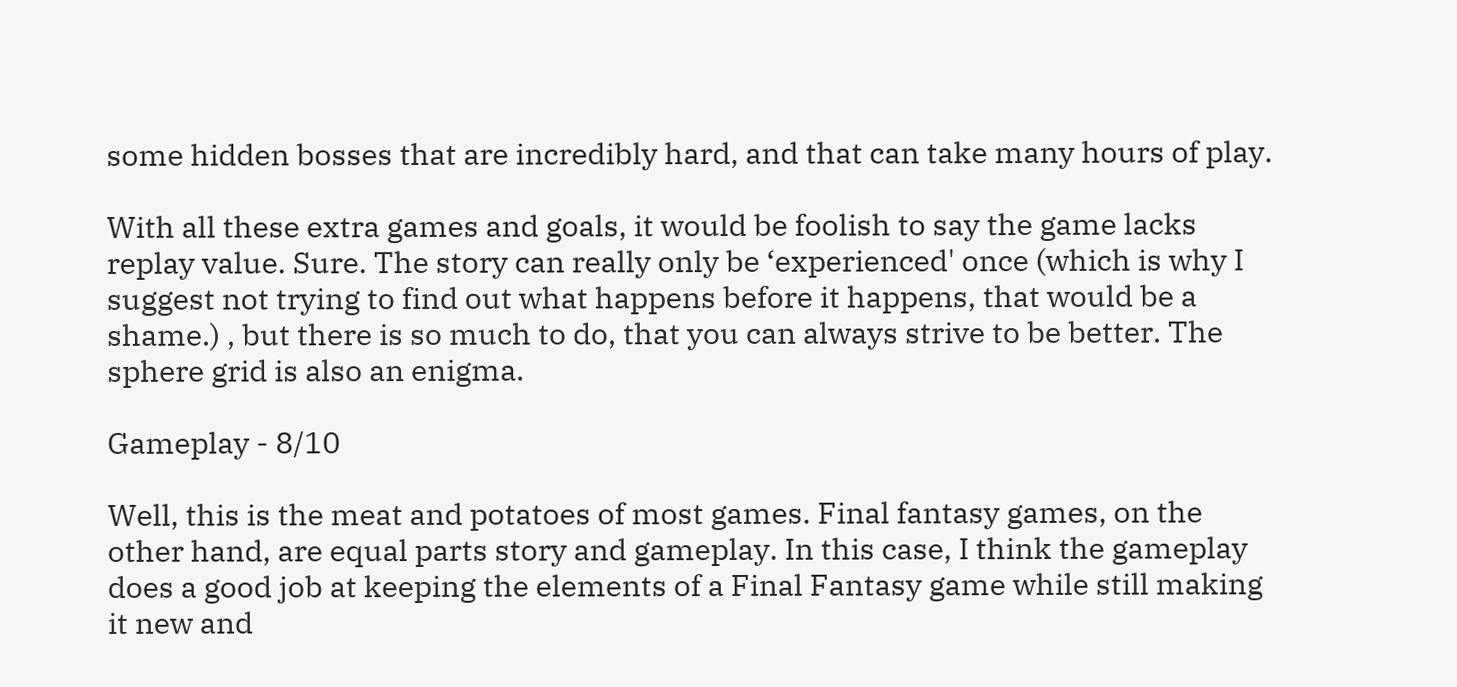some hidden bosses that are incredibly hard, and that can take many hours of play.

With all these extra games and goals, it would be foolish to say the game lacks replay value. Sure. The story can really only be ‘experienced' once (which is why I suggest not trying to find out what happens before it happens, that would be a shame.) , but there is so much to do, that you can always strive to be better. The sphere grid is also an enigma.

Gameplay - 8/10

Well, this is the meat and potatoes of most games. Final fantasy games, on the other hand, are equal parts story and gameplay. In this case, I think the gameplay does a good job at keeping the elements of a Final Fantasy game while still making it new and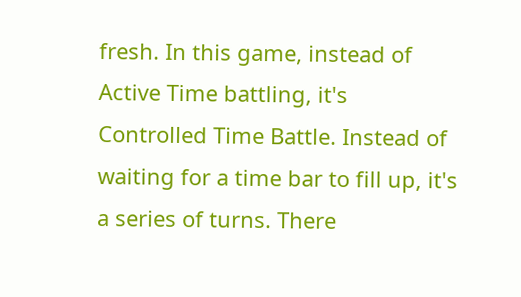fresh. In this game, instead of Active Time battling, it's Controlled Time Battle. Instead of waiting for a time bar to fill up, it's a series of turns. There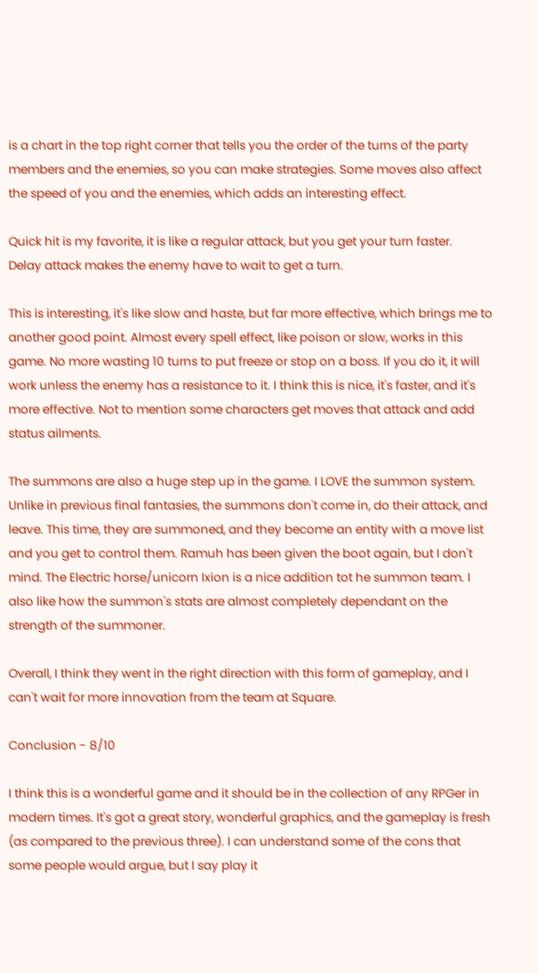is a chart in the top right corner that tells you the order of the turns of the party members and the enemies, so you can make strategies. Some moves also affect the speed of you and the enemies, which adds an interesting effect.

Quick hit is my favorite, it is like a regular attack, but you get your turn faster.
Delay attack makes the enemy have to wait to get a turn.

This is interesting, it's like slow and haste, but far more effective, which brings me to another good point. Almost every spell effect, like poison or slow, works in this game. No more wasting 10 turns to put freeze or stop on a boss. If you do it, it will work unless the enemy has a resistance to it. I think this is nice, it's faster, and it's more effective. Not to mention some characters get moves that attack and add status ailments.

The summons are also a huge step up in the game. I LOVE the summon system. Unlike in previous final fantasies, the summons don't come in, do their attack, and leave. This time, they are summoned, and they become an entity with a move list and you get to control them. Ramuh has been given the boot again, but I don't mind. The Electric horse/unicorn Ixion is a nice addition tot he summon team. I also like how the summon's stats are almost completely dependant on the strength of the summoner.

Overall, I think they went in the right direction with this form of gameplay, and I can't wait for more innovation from the team at Square.

Conclusion - 8/10

I think this is a wonderful game and it should be in the collection of any RPGer in modern times. It's got a great story, wonderful graphics, and the gameplay is fresh (as compared to the previous three). I can understand some of the cons that some people would argue, but I say play it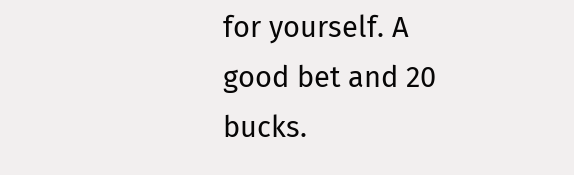for yourself. A good bet and 20 bucks.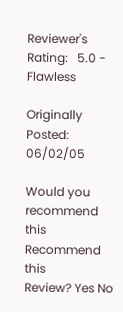Reviewer's Rating:   5.0 - Flawless

Originally Posted: 06/02/05

Would you recommend this
Recommend this
Review? Yes No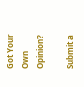Got Your Own Opinion?

Submit a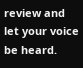review and let your voice be heard.